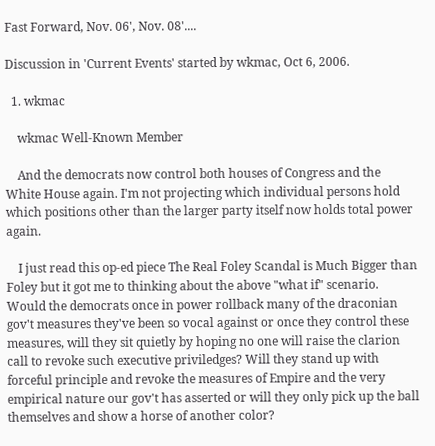Fast Forward, Nov. 06', Nov. 08'....

Discussion in 'Current Events' started by wkmac, Oct 6, 2006.

  1. wkmac

    wkmac Well-Known Member

    And the democrats now control both houses of Congress and the White House again. I'm not projecting which individual persons hold which positions other than the larger party itself now holds total power again.

    I just read this op-ed piece The Real Foley Scandal is Much Bigger than Foley but it got me to thinking about the above "what if" scenario. Would the democrats once in power rollback many of the draconian gov't measures they've been so vocal against or once they control these measures, will they sit quietly by hoping no one will raise the clarion call to revoke such executive priviledges? Will they stand up with forceful principle and revoke the measures of Empire and the very empirical nature our gov't has asserted or will they only pick up the ball themselves and show a horse of another color?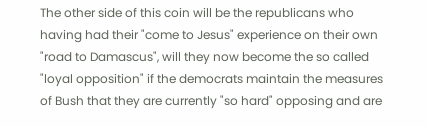The other side of this coin will be the republicans who having had their "come to Jesus" experience on their own "road to Damascus", will they now become the so called "loyal opposition" if the democrats maintain the measures of Bush that they are currently "so hard" opposing and are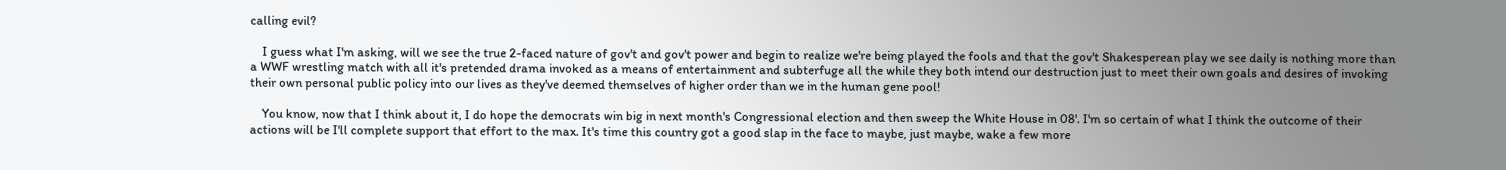calling evil?

    I guess what I'm asking, will we see the true 2-faced nature of gov't and gov't power and begin to realize we're being played the fools and that the gov't Shakesperean play we see daily is nothing more than a WWF wrestling match with all it's pretended drama invoked as a means of entertainment and subterfuge all the while they both intend our destruction just to meet their own goals and desires of invoking their own personal public policy into our lives as they've deemed themselves of higher order than we in the human gene pool!

    You know, now that I think about it, I do hope the democrats win big in next month's Congressional election and then sweep the White House in 08'. I'm so certain of what I think the outcome of their actions will be I'll complete support that effort to the max. It's time this country got a good slap in the face to maybe, just maybe, wake a few more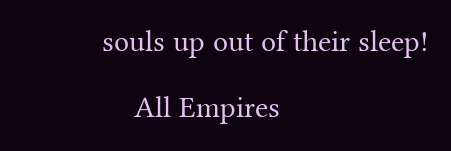souls up out of their sleep!

    All Empires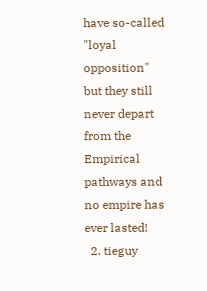have so-called "loyal opposition" but they still never depart from the Empirical pathways and no empire has ever lasted!
  2. tieguy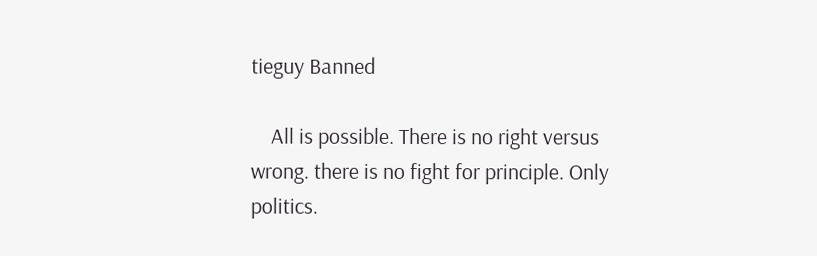tieguy Banned

    All is possible. There is no right versus wrong. there is no fight for principle. Only politics.